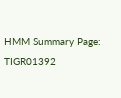HMM Summary Page: TIGR01392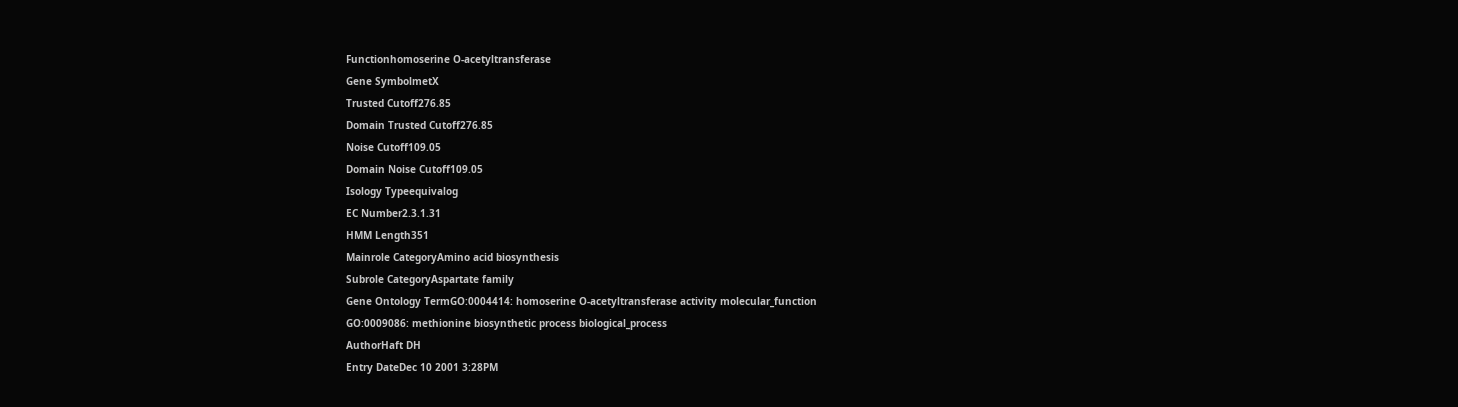Functionhomoserine O-acetyltransferase
Gene SymbolmetX
Trusted Cutoff276.85
Domain Trusted Cutoff276.85
Noise Cutoff109.05
Domain Noise Cutoff109.05
Isology Typeequivalog
EC Number2.3.1.31
HMM Length351
Mainrole CategoryAmino acid biosynthesis
Subrole CategoryAspartate family
Gene Ontology TermGO:0004414: homoserine O-acetyltransferase activity molecular_function
GO:0009086: methionine biosynthetic process biological_process
AuthorHaft DH
Entry DateDec 10 2001 3:28PM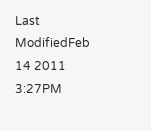Last ModifiedFeb 14 2011 3:27PM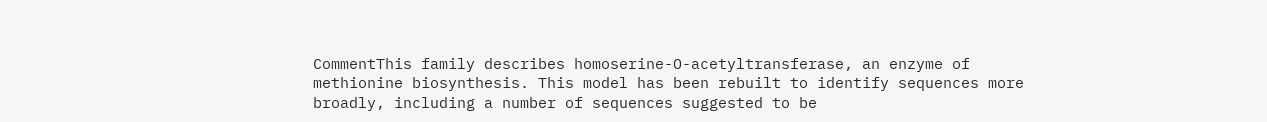CommentThis family describes homoserine-O-acetyltransferase, an enzyme of methionine biosynthesis. This model has been rebuilt to identify sequences more broadly, including a number of sequences suggested to be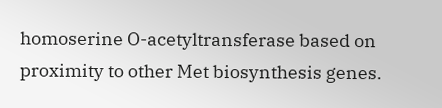homoserine O-acetyltransferase based on proximity to other Met biosynthesis genes.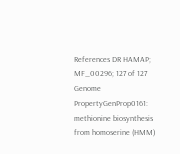References DR HAMAP; MF_00296; 127 of 127
Genome PropertyGenProp0161: methionine biosynthesis from homoserine (HMM)